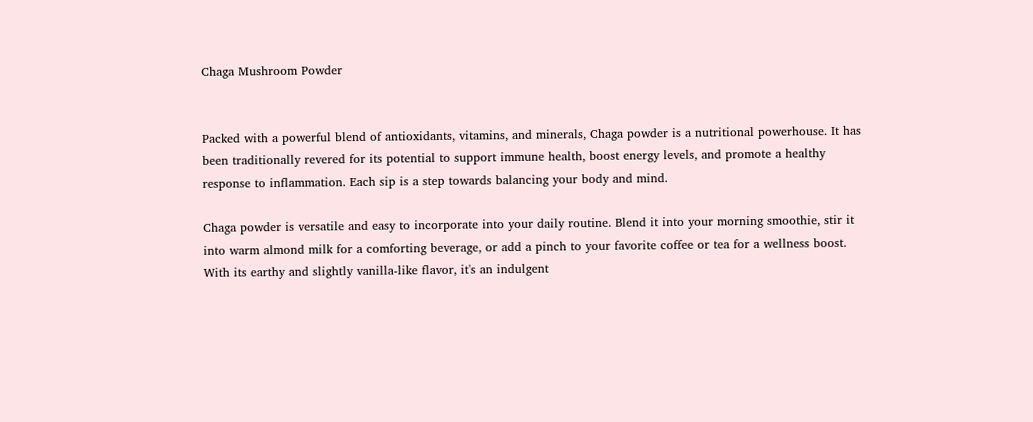Chaga Mushroom Powder


Packed with a powerful blend of antioxidants, vitamins, and minerals, Chaga powder is a nutritional powerhouse. It has been traditionally revered for its potential to support immune health, boost energy levels, and promote a healthy response to inflammation. Each sip is a step towards balancing your body and mind.

Chaga powder is versatile and easy to incorporate into your daily routine. Blend it into your morning smoothie, stir it into warm almond milk for a comforting beverage, or add a pinch to your favorite coffee or tea for a wellness boost. With its earthy and slightly vanilla-like flavor, it's an indulgent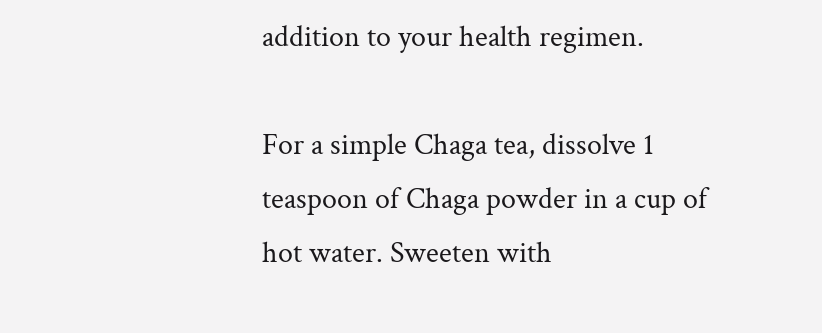addition to your health regimen.

For a simple Chaga tea, dissolve 1 teaspoon of Chaga powder in a cup of hot water. Sweeten with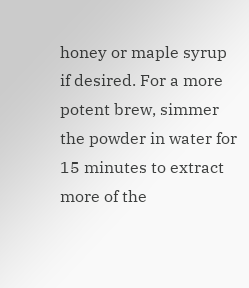honey or maple syrup if desired. For a more potent brew, simmer the powder in water for 15 minutes to extract more of the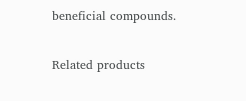beneficial compounds.

Related products